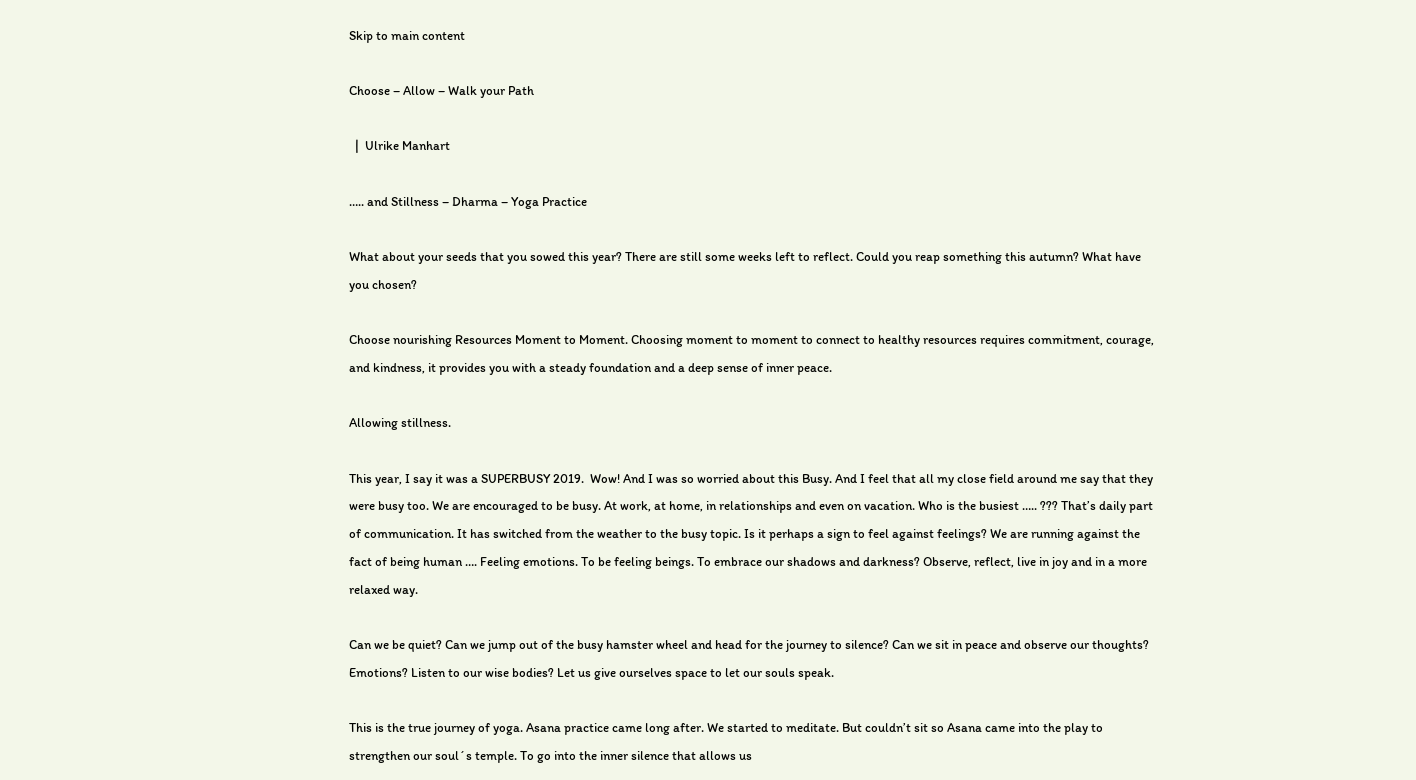Skip to main content

Choose – Allow – Walk your Path

  |  Ulrike Manhart

….. and Stillness – Dharma – Yoga Practice

What about your seeds that you sowed this year? There are still some weeks left to reflect. Could you reap something this autumn? What have you chosen?

Choose nourishing Resources Moment to Moment. Choosing moment to moment to connect to healthy resources requires commitment, courage, and kindness, it provides you with a steady foundation and a deep sense of inner peace.

Allowing stillness.

This year, I say it was a SUPERBUSY 2019.  Wow! And I was so worried about this Busy. And I feel that all my close field around me say that they were busy too. We are encouraged to be busy. At work, at home, in relationships and even on vacation. Who is the busiest ….. ??? That’s daily part of communication. It has switched from the weather to the busy topic. Is it perhaps a sign to feel against feelings? We are running against the fact of being human …. Feeling emotions. To be feeling beings. To embrace our shadows and darkness? Observe, reflect, live in joy and in a more relaxed way.

Can we be quiet? Can we jump out of the busy hamster wheel and head for the journey to silence? Can we sit in peace and observe our thoughts? Emotions? Listen to our wise bodies? Let us give ourselves space to let our souls speak.

This is the true journey of yoga. Asana practice came long after. We started to meditate. But couldn’t sit so Asana came into the play to strengthen our soul´s temple. To go into the inner silence that allows us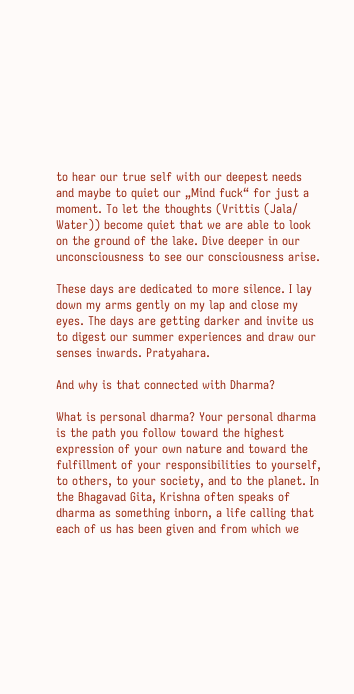to hear our true self with our deepest needs and maybe to quiet our „Mind fuck“ for just a moment. To let the thoughts (Vrittis (Jala/ Water)) become quiet that we are able to look on the ground of the lake. Dive deeper in our unconsciousness to see our consciousness arise.

These days are dedicated to more silence. I lay down my arms gently on my lap and close my eyes. The days are getting darker and invite us to digest our summer experiences and draw our senses inwards. Pratyahara.

And why is that connected with Dharma?

What is personal dharma? Your personal dharma is the path you follow toward the highest expression of your own nature and toward the fulfillment of your responsibilities to yourself, to others, to your society, and to the planet. In the Bhagavad Gita, Krishna often speaks of dharma as something inborn, a life calling that each of us has been given and from which we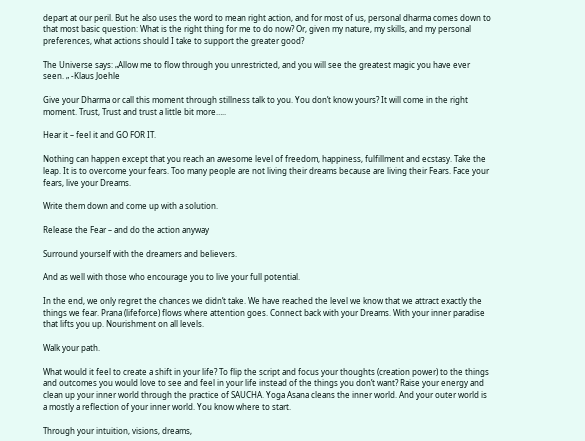depart at our peril. But he also uses the word to mean right action, and for most of us, personal dharma comes down to that most basic question: What is the right thing for me to do now? Or, given my nature, my skills, and my personal preferences, what actions should I take to support the greater good?

The Universe says: „Allow me to flow through you unrestricted, and you will see the greatest magic you have ever seen. „ -Klaus Joehle

Give your Dharma or call this moment through stillness talk to you. You don’t know yours? It will come in the right moment. Trust, Trust and trust a little bit more…..

Hear it – feel it and GO FOR IT.

Nothing can happen except that you reach an awesome level of freedom, happiness, fulfillment and ecstasy. Take the leap. It is to overcome your fears. Too many people are not living their dreams because are living their Fears. Face your fears, live your Dreams.

Write them down and come up with a solution.

Release the Fear – and do the action anyway

Surround yourself with the dreamers and believers.

And as well with those who encourage you to live your full potential.

In the end, we only regret the chances we didn’t take. We have reached the level we know that we attract exactly the things we fear. Prana (lifeforce) flows where attention goes. Connect back with your Dreams. With your inner paradise that lifts you up. Nourishment on all levels.

Walk your path.

What would it feel to create a shift in your life? To flip the script and focus your thoughts (creation power) to the things and outcomes you would love to see and feel in your life instead of the things you don’t want? Raise your energy and clean up your inner world through the practice of SAUCHA. Yoga Asana cleans the inner world. And your outer world is a mostly a reflection of your inner world. You know where to start.

Through your intuition, visions, dreams,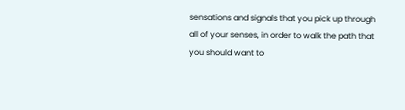sensations and signals that you pick up through all of your senses, in order to walk the path that you should want to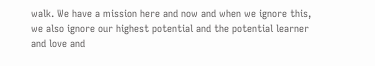walk. We have a mission here and now and when we ignore this, we also ignore our highest potential and the potential learner and love and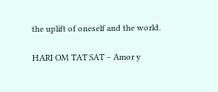the uplift of oneself and the world.

HARI OM TAT SAT – Amor y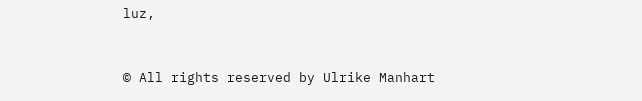luz,


© All rights reserved by Ulrike Manhart